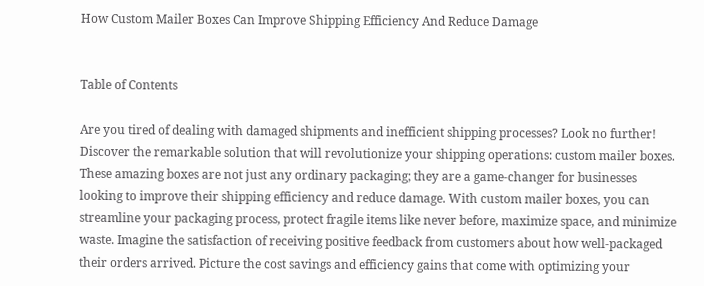How Custom Mailer Boxes Can Improve Shipping Efficiency And Reduce Damage


Table of Contents

Are you tired of dealing with damaged shipments and inefficient shipping processes? Look no further! Discover the remarkable solution that will revolutionize your shipping operations: custom mailer boxes. These amazing boxes are not just any ordinary packaging; they are a game-changer for businesses looking to improve their shipping efficiency and reduce damage. With custom mailer boxes, you can streamline your packaging process, protect fragile items like never before, maximize space, and minimize waste. Imagine the satisfaction of receiving positive feedback from customers about how well-packaged their orders arrived. Picture the cost savings and efficiency gains that come with optimizing your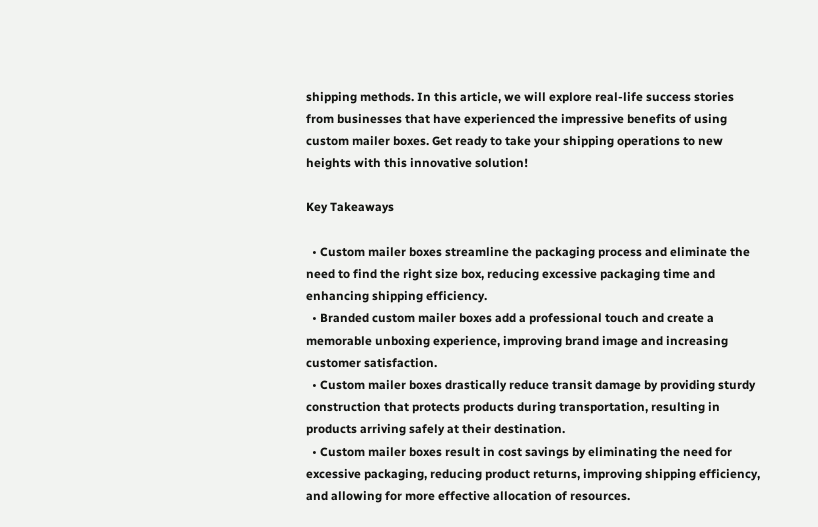shipping methods. In this article, we will explore real-life success stories from businesses that have experienced the impressive benefits of using custom mailer boxes. Get ready to take your shipping operations to new heights with this innovative solution!

Key Takeaways

  • Custom mailer boxes streamline the packaging process and eliminate the need to find the right size box, reducing excessive packaging time and enhancing shipping efficiency.
  • Branded custom mailer boxes add a professional touch and create a memorable unboxing experience, improving brand image and increasing customer satisfaction.
  • Custom mailer boxes drastically reduce transit damage by providing sturdy construction that protects products during transportation, resulting in products arriving safely at their destination.
  • Custom mailer boxes result in cost savings by eliminating the need for excessive packaging, reducing product returns, improving shipping efficiency, and allowing for more effective allocation of resources.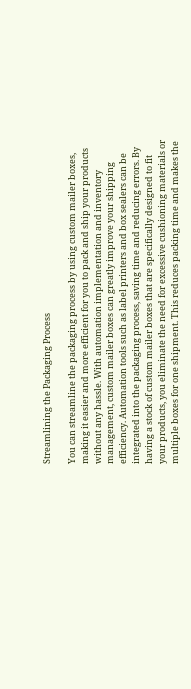Streamlining the Packaging Process

You can streamline the packaging process by using custom mailer boxes, making it easier and more efficient for you to pack and ship your products without any hassle. With automation implementation and inventory management, custom mailer boxes can greatly improve your shipping efficiency. Automation tools such as label printers and box sealers can be integrated into the packaging process, saving time and reducing errors. By having a stock of custom mailer boxes that are specifically designed to fit your products, you eliminate the need for excessive cushioning materials or multiple boxes for one shipment. This reduces packing time and makes the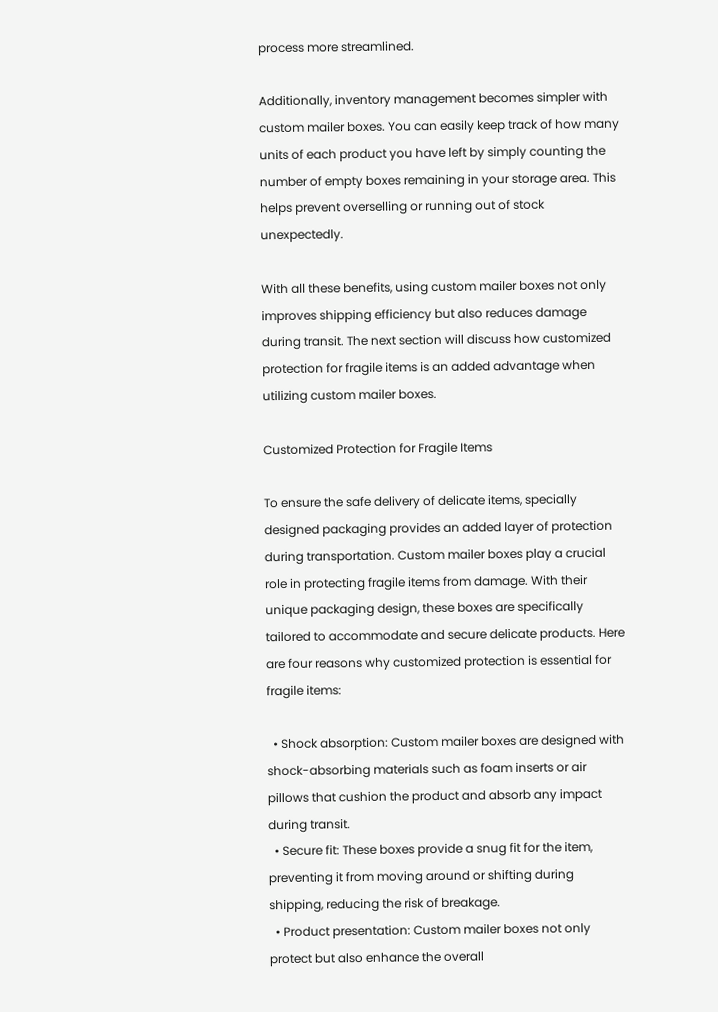process more streamlined.

Additionally, inventory management becomes simpler with custom mailer boxes. You can easily keep track of how many units of each product you have left by simply counting the number of empty boxes remaining in your storage area. This helps prevent overselling or running out of stock unexpectedly.

With all these benefits, using custom mailer boxes not only improves shipping efficiency but also reduces damage during transit. The next section will discuss how customized protection for fragile items is an added advantage when utilizing custom mailer boxes.

Customized Protection for Fragile Items

To ensure the safe delivery of delicate items, specially designed packaging provides an added layer of protection during transportation. Custom mailer boxes play a crucial role in protecting fragile items from damage. With their unique packaging design, these boxes are specifically tailored to accommodate and secure delicate products. Here are four reasons why customized protection is essential for fragile items:

  • Shock absorption: Custom mailer boxes are designed with shock-absorbing materials such as foam inserts or air pillows that cushion the product and absorb any impact during transit.
  • Secure fit: These boxes provide a snug fit for the item, preventing it from moving around or shifting during shipping, reducing the risk of breakage.
  • Product presentation: Custom mailer boxes not only protect but also enhance the overall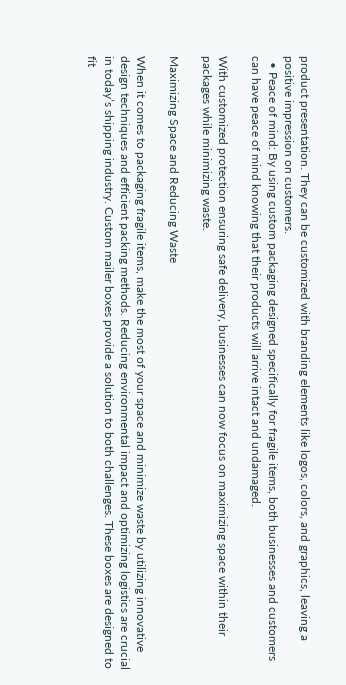product presentation. They can be customized with branding elements like logos, colors, and graphics, leaving a positive impression on customers.
  • Peace of mind: By using custom packaging designed specifically for fragile items, both businesses and customers can have peace of mind knowing that their products will arrive intact and undamaged.

With customized protection ensuring safe delivery, businesses can now focus on maximizing space within their packages while minimizing waste.

Maximizing Space and Reducing Waste

When it comes to packaging fragile items, make the most of your space and minimize waste by utilizing innovative design techniques and efficient packing methods. Reducing environmental impact and optimizing logistics are crucial in today’s shipping industry. Custom mailer boxes provide a solution to both challenges. These boxes are designed to fit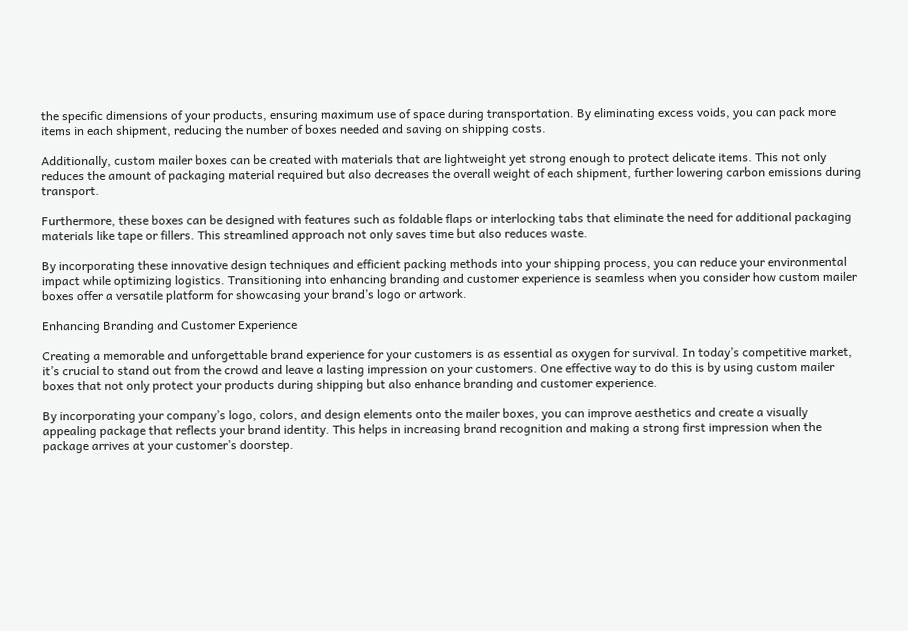the specific dimensions of your products, ensuring maximum use of space during transportation. By eliminating excess voids, you can pack more items in each shipment, reducing the number of boxes needed and saving on shipping costs.

Additionally, custom mailer boxes can be created with materials that are lightweight yet strong enough to protect delicate items. This not only reduces the amount of packaging material required but also decreases the overall weight of each shipment, further lowering carbon emissions during transport.

Furthermore, these boxes can be designed with features such as foldable flaps or interlocking tabs that eliminate the need for additional packaging materials like tape or fillers. This streamlined approach not only saves time but also reduces waste.

By incorporating these innovative design techniques and efficient packing methods into your shipping process, you can reduce your environmental impact while optimizing logistics. Transitioning into enhancing branding and customer experience is seamless when you consider how custom mailer boxes offer a versatile platform for showcasing your brand’s logo or artwork.

Enhancing Branding and Customer Experience

Creating a memorable and unforgettable brand experience for your customers is as essential as oxygen for survival. In today’s competitive market, it’s crucial to stand out from the crowd and leave a lasting impression on your customers. One effective way to do this is by using custom mailer boxes that not only protect your products during shipping but also enhance branding and customer experience.

By incorporating your company’s logo, colors, and design elements onto the mailer boxes, you can improve aesthetics and create a visually appealing package that reflects your brand identity. This helps in increasing brand recognition and making a strong first impression when the package arrives at your customer’s doorstep.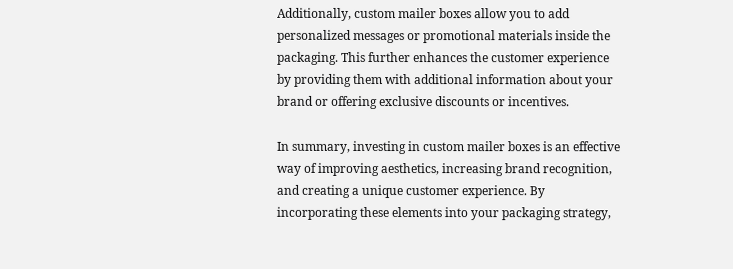Additionally, custom mailer boxes allow you to add personalized messages or promotional materials inside the packaging. This further enhances the customer experience by providing them with additional information about your brand or offering exclusive discounts or incentives.

In summary, investing in custom mailer boxes is an effective way of improving aesthetics, increasing brand recognition, and creating a unique customer experience. By incorporating these elements into your packaging strategy,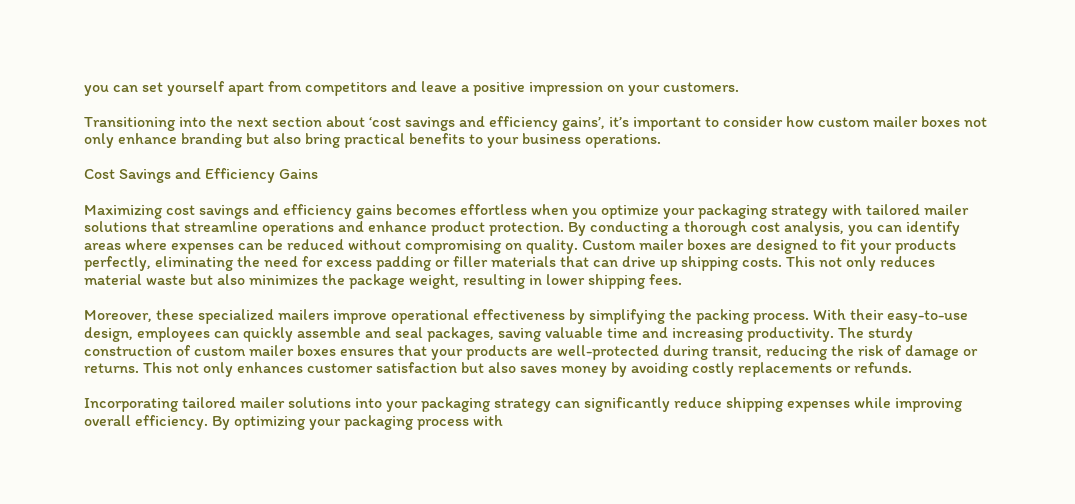you can set yourself apart from competitors and leave a positive impression on your customers.

Transitioning into the next section about ‘cost savings and efficiency gains’, it’s important to consider how custom mailer boxes not only enhance branding but also bring practical benefits to your business operations.

Cost Savings and Efficiency Gains

Maximizing cost savings and efficiency gains becomes effortless when you optimize your packaging strategy with tailored mailer solutions that streamline operations and enhance product protection. By conducting a thorough cost analysis, you can identify areas where expenses can be reduced without compromising on quality. Custom mailer boxes are designed to fit your products perfectly, eliminating the need for excess padding or filler materials that can drive up shipping costs. This not only reduces material waste but also minimizes the package weight, resulting in lower shipping fees.

Moreover, these specialized mailers improve operational effectiveness by simplifying the packing process. With their easy-to-use design, employees can quickly assemble and seal packages, saving valuable time and increasing productivity. The sturdy construction of custom mailer boxes ensures that your products are well-protected during transit, reducing the risk of damage or returns. This not only enhances customer satisfaction but also saves money by avoiding costly replacements or refunds.

Incorporating tailored mailer solutions into your packaging strategy can significantly reduce shipping expenses while improving overall efficiency. By optimizing your packaging process with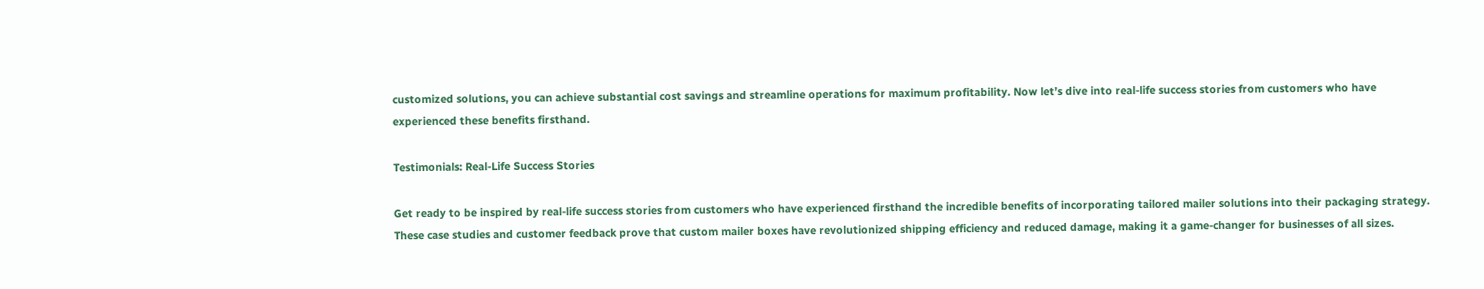customized solutions, you can achieve substantial cost savings and streamline operations for maximum profitability. Now let’s dive into real-life success stories from customers who have experienced these benefits firsthand.

Testimonials: Real-Life Success Stories

Get ready to be inspired by real-life success stories from customers who have experienced firsthand the incredible benefits of incorporating tailored mailer solutions into their packaging strategy. These case studies and customer feedback prove that custom mailer boxes have revolutionized shipping efficiency and reduced damage, making it a game-changer for businesses of all sizes.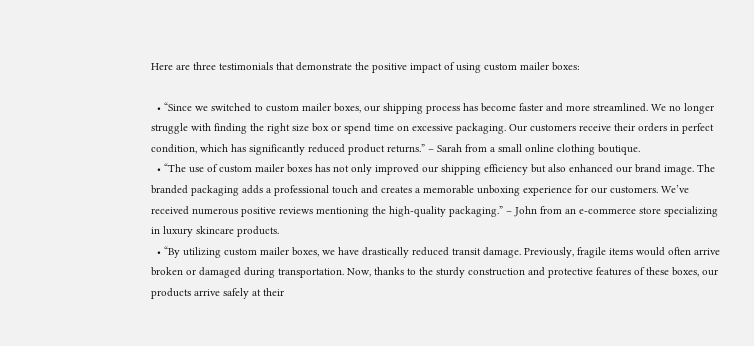Here are three testimonials that demonstrate the positive impact of using custom mailer boxes:

  • “Since we switched to custom mailer boxes, our shipping process has become faster and more streamlined. We no longer struggle with finding the right size box or spend time on excessive packaging. Our customers receive their orders in perfect condition, which has significantly reduced product returns.” – Sarah from a small online clothing boutique.
  • “The use of custom mailer boxes has not only improved our shipping efficiency but also enhanced our brand image. The branded packaging adds a professional touch and creates a memorable unboxing experience for our customers. We’ve received numerous positive reviews mentioning the high-quality packaging.” – John from an e-commerce store specializing in luxury skincare products.
  • “By utilizing custom mailer boxes, we have drastically reduced transit damage. Previously, fragile items would often arrive broken or damaged during transportation. Now, thanks to the sturdy construction and protective features of these boxes, our products arrive safely at their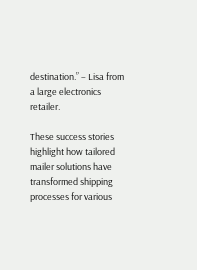destination.” – Lisa from a large electronics retailer.

These success stories highlight how tailored mailer solutions have transformed shipping processes for various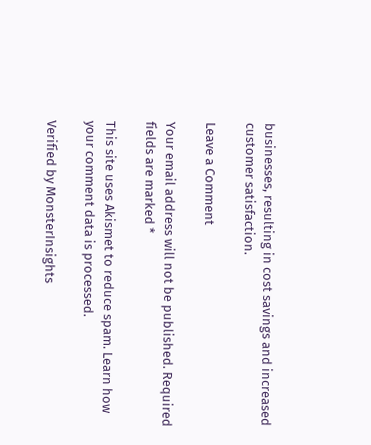businesses, resulting in cost savings and increased customer satisfaction.

Leave a Comment

Your email address will not be published. Required fields are marked *

This site uses Akismet to reduce spam. Learn how your comment data is processed.

Verified by MonsterInsights